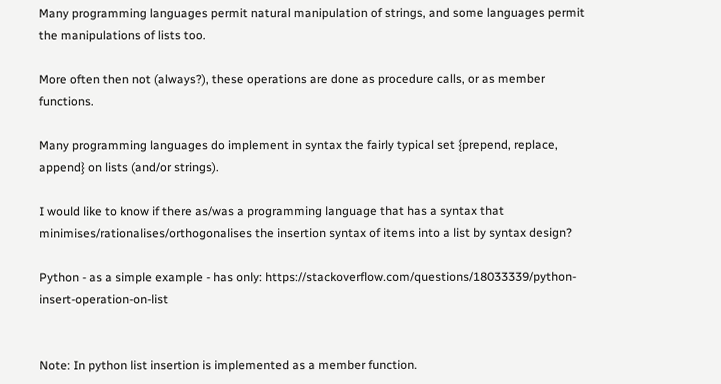Many programming languages permit natural manipulation of strings, and some languages permit the manipulations of lists too.

More often then not (always?), these operations are done as procedure calls, or as member functions.

Many programming languages do implement in syntax the fairly typical set {prepend, replace, append} on lists (and/or strings).

I would like to know if there as/was a programming language that has a syntax that minimises/rationalises/orthogonalises the insertion syntax of items into a list by syntax design?

Python - as a simple example - has only: https://stackoverflow.com/questions/18033339/python-insert-operation-on-list


Note: In python list insertion is implemented as a member function.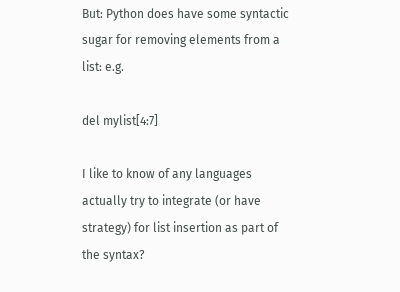But: Python does have some syntactic sugar for removing elements from a list: e.g.

del mylist[4:7]

I like to know of any languages actually try to integrate (or have strategy) for list insertion as part of the syntax?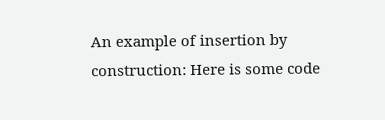An example of insertion by construction: Here is some code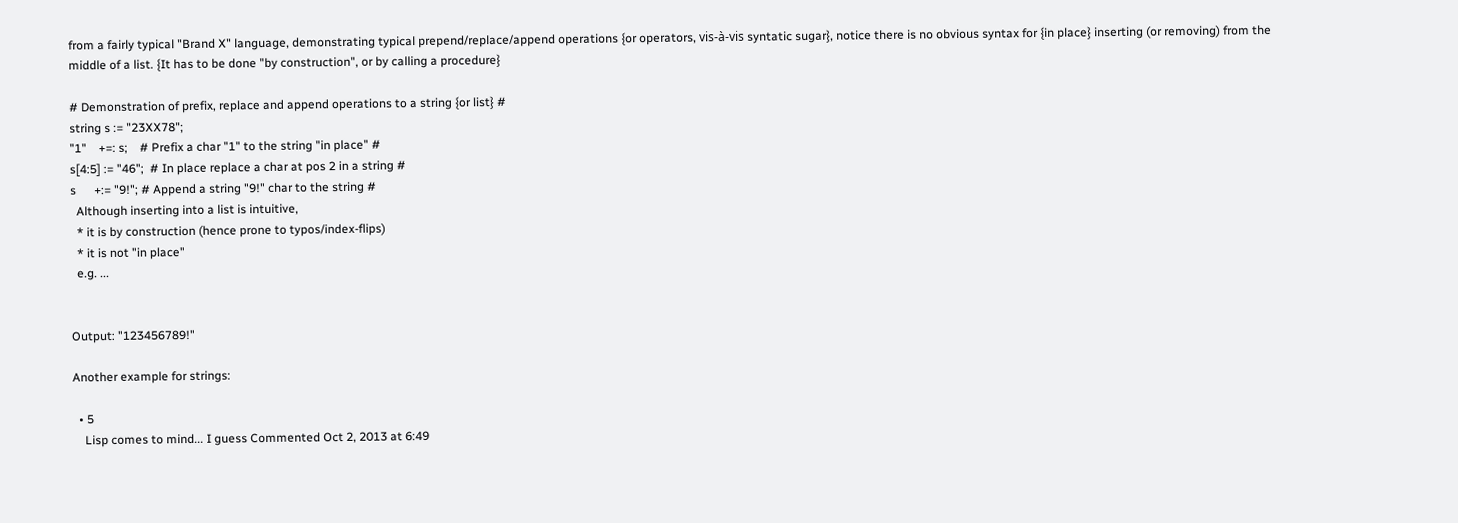from a fairly typical "Brand X" language, demonstrating typical prepend/replace/append operations {or operators, vis-à-vis syntatic sugar}, notice there is no obvious syntax for {in place} inserting (or removing) from the middle of a list. {It has to be done "by construction", or by calling a procedure}

# Demonstration of prefix, replace and append operations to a string {or list} #
string s := "23XX78";
"1"    +=: s;    # Prefix a char "1" to the string "in place" #
s[4:5] := "46";  # In place replace a char at pos 2 in a string #
s      +:= "9!"; # Append a string "9!" char to the string #
  Although inserting into a list is intuitive,
  * it is by construction (hence prone to typos/index-flips)
  * it is not "in place"
  e.g. ...


Output: "123456789!"

Another example for strings:

  • 5
    Lisp comes to mind... I guess Commented Oct 2, 2013 at 6:49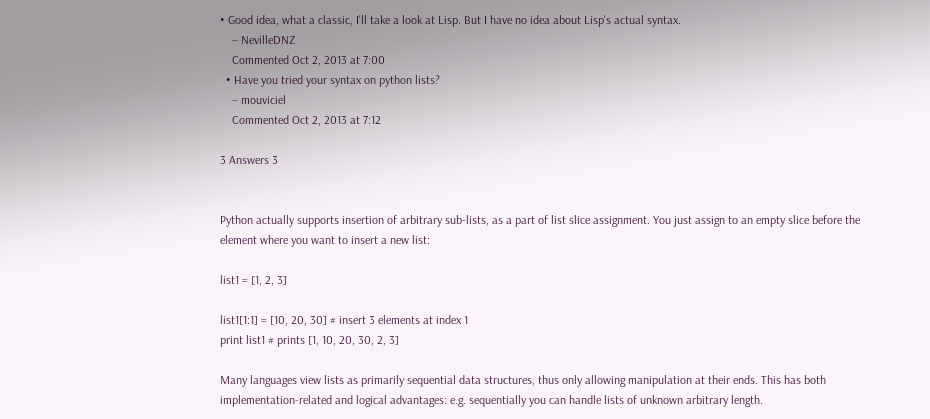• Good idea, what a classic, I'll take a look at Lisp. But I have no idea about Lisp's actual syntax.
    – NevilleDNZ
    Commented Oct 2, 2013 at 7:00
  • Have you tried your syntax on python lists?
    – mouviciel
    Commented Oct 2, 2013 at 7:12

3 Answers 3


Python actually supports insertion of arbitrary sub-lists, as a part of list slice assignment. You just assign to an empty slice before the element where you want to insert a new list:

list1 = [1, 2, 3]

list1[1:1] = [10, 20, 30] # insert 3 elements at index 1
print list1 # prints [1, 10, 20, 30, 2, 3]

Many languages view lists as primarily sequential data structures, thus only allowing manipulation at their ends. This has both implementation-related and logical advantages: e.g. sequentially you can handle lists of unknown arbitrary length.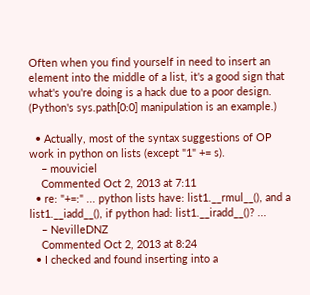Often when you find yourself in need to insert an element into the middle of a list, it's a good sign that what's you're doing is a hack due to a poor design. (Python's sys.path[0:0] manipulation is an example.)

  • Actually, most of the syntax suggestions of OP work in python on lists (except "1" += s).
    – mouviciel
    Commented Oct 2, 2013 at 7:11
  • re: "+=:" ... python lists have: list1.__rmul__(), and a list1.__iadd__(), if python had: list1.__iradd__()? ...
    – NevilleDNZ
    Commented Oct 2, 2013 at 8:24
  • I checked and found inserting into a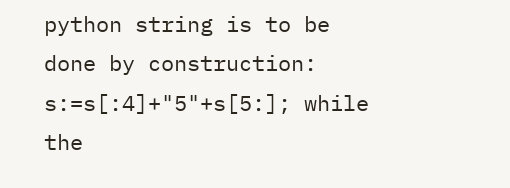python string is to be done by construction: s:=s[:4]+"5"+s[5:]; while the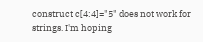construct c[4:4]="5" does not work for strings. I'm hoping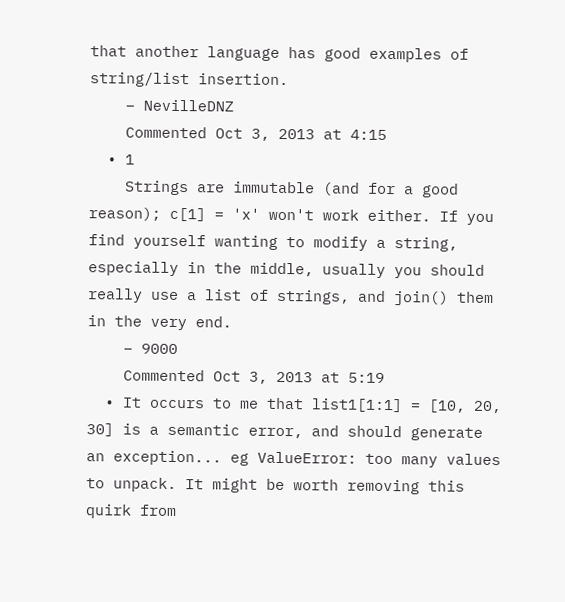that another language has good examples of string/list insertion.
    – NevilleDNZ
    Commented Oct 3, 2013 at 4:15
  • 1
    Strings are immutable (and for a good reason); c[1] = 'x' won't work either. If you find yourself wanting to modify a string, especially in the middle, usually you should really use a list of strings, and join() them in the very end.
    – 9000
    Commented Oct 3, 2013 at 5:19
  • It occurs to me that list1[1:1] = [10, 20, 30] is a semantic error, and should generate an exception... eg ValueError: too many values to unpack. It might be worth removing this quirk from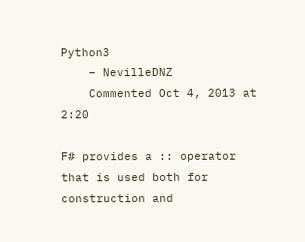Python3
    – NevilleDNZ
    Commented Oct 4, 2013 at 2:20

F# provides a :: operator that is used both for construction and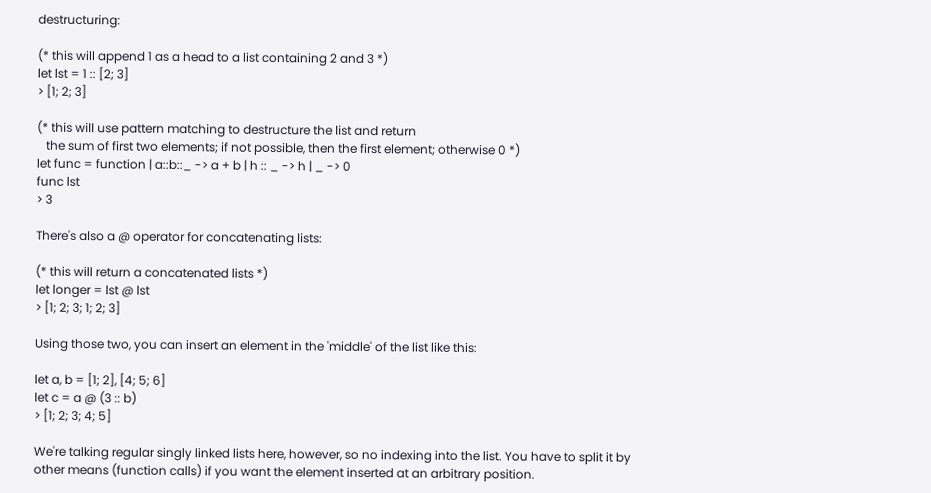destructuring:

(* this will append 1 as a head to a list containing 2 and 3 *)
let lst = 1 :: [2; 3]
> [1; 2; 3]

(* this will use pattern matching to destructure the list and return
   the sum of first two elements; if not possible, then the first element; otherwise 0 *)
let func = function | a::b::_ -> a + b | h :: _ -> h | _ -> 0
func lst
> 3

There's also a @ operator for concatenating lists:

(* this will return a concatenated lists *)
let longer = lst @ lst
> [1; 2; 3; 1; 2; 3]

Using those two, you can insert an element in the 'middle' of the list like this:

let a, b = [1; 2], [4; 5; 6]
let c = a @ (3 :: b)
> [1; 2; 3; 4; 5]

We're talking regular singly linked lists here, however, so no indexing into the list. You have to split it by other means (function calls) if you want the element inserted at an arbitrary position.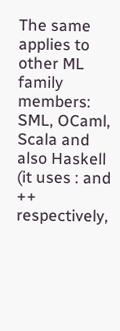The same applies to other ML family members: SML, OCaml, Scala and also Haskell (it uses : and ++ respectively,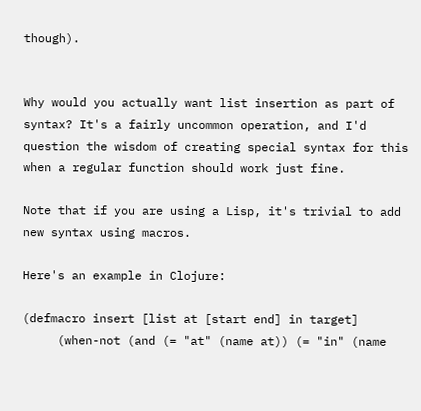though).


Why would you actually want list insertion as part of syntax? It's a fairly uncommon operation, and I'd question the wisdom of creating special syntax for this when a regular function should work just fine.

Note that if you are using a Lisp, it's trivial to add new syntax using macros.

Here's an example in Clojure:

(defmacro insert [list at [start end] in target]
     (when-not (and (= "at" (name at)) (= "in" (name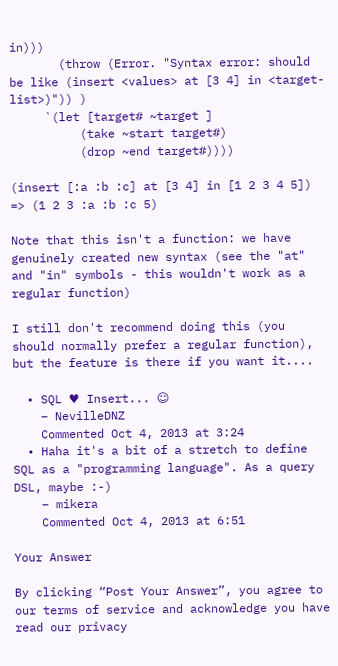in)))
       (throw (Error. "Syntax error: should be like (insert <values> at [3 4] in <target-list>)")) )
     `(let [target# ~target ]
          (take ~start target#)
          (drop ~end target#))))

(insert [:a :b :c] at [3 4] in [1 2 3 4 5])
=> (1 2 3 :a :b :c 5)

Note that this isn't a function: we have genuinely created new syntax (see the "at" and "in" symbols - this wouldn't work as a regular function)

I still don't recommend doing this (you should normally prefer a regular function), but the feature is there if you want it....

  • SQL ♥ Insert... ☺
    – NevilleDNZ
    Commented Oct 4, 2013 at 3:24
  • Haha it's a bit of a stretch to define SQL as a "programming language". As a query DSL, maybe :-)
    – mikera
    Commented Oct 4, 2013 at 6:51

Your Answer

By clicking “Post Your Answer”, you agree to our terms of service and acknowledge you have read our privacy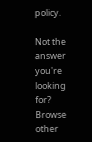policy.

Not the answer you're looking for? Browse other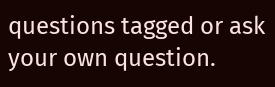questions tagged or ask your own question.